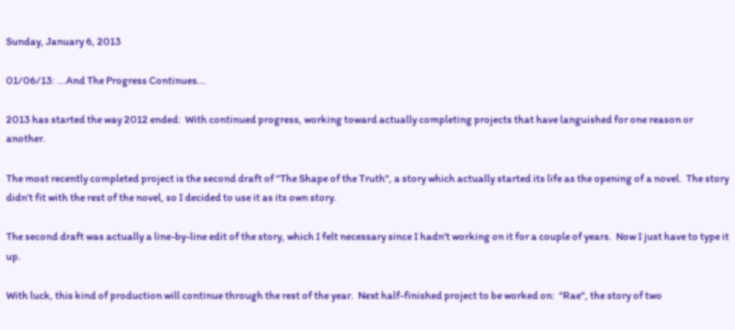Sunday, January 6, 2013

01/06/13: ...And The Progress Continues...

2013 has started the way 2012 ended:  With continued progress, working toward actually completing projects that have languished for one reason or another.

The most recently completed project is the second draft of "The Shape of the Truth", a story which actually started its life as the opening of a novel.  The story didn't fit with the rest of the novel, so I decided to use it as its own story.

The second draft was actually a line-by-line edit of the story, which I felt necessary since I hadn't working on it for a couple of years.  Now I just have to type it up.

With luck, this kind of production will continue through the rest of the year.  Next half-finished project to be worked on:  "Rae", the story of two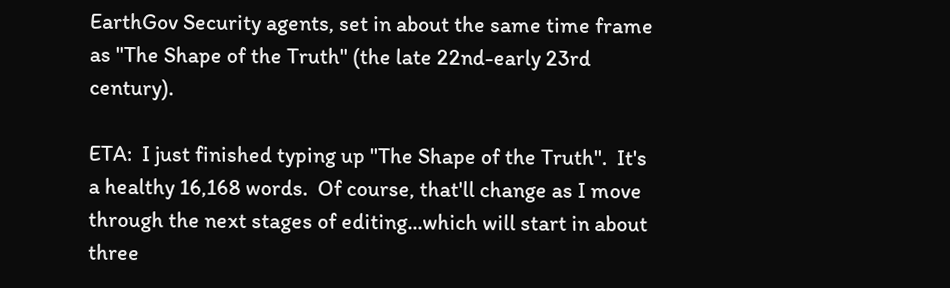EarthGov Security agents, set in about the same time frame as "The Shape of the Truth" (the late 22nd-early 23rd century).

ETA:  I just finished typing up "The Shape of the Truth".  It's a healthy 16,168 words.  Of course, that'll change as I move through the next stages of editing...which will start in about three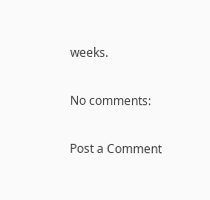weeks.

No comments:

Post a Comment